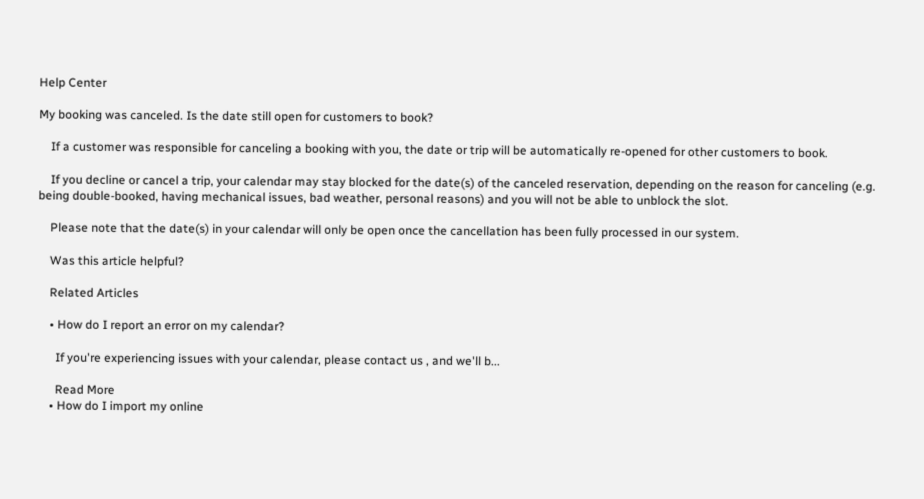Help Center

My booking was canceled. Is the date still open for customers to book?

    If a customer was responsible for canceling a booking with you, the date or trip will be automatically re-opened for other customers to book.

    If you decline or cancel a trip, your calendar may stay blocked for the date(s) of the canceled reservation, depending on the reason for canceling (e.g. being double-booked, having mechanical issues, bad weather, personal reasons) and you will not be able to unblock the slot.

    Please note that the date(s) in your calendar will only be open once the cancellation has been fully processed in our system.

    Was this article helpful?

    Related Articles

    • How do I report an error on my calendar?

      If you're experiencing issues with your calendar, please contact us , and we'll b...

      Read More
    • How do I import my online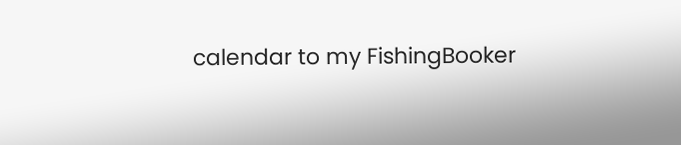calendar to my FishingBooker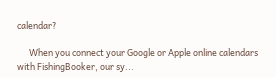calendar?

      When you connect your Google or Apple online calendars with FishingBooker, our sy...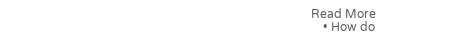Read More
    • How do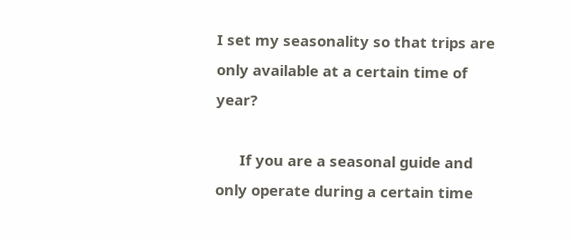I set my seasonality so that trips are only available at a certain time of year?

      If you are a seasonal guide and only operate during a certain time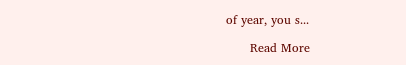of year, you s...

      Read More